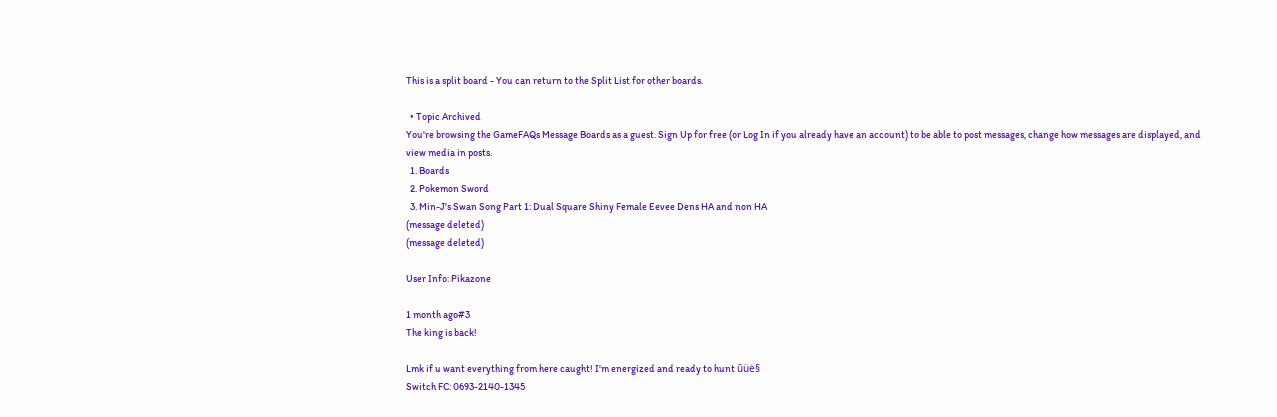This is a split board - You can return to the Split List for other boards.

  • Topic Archived
You're browsing the GameFAQs Message Boards as a guest. Sign Up for free (or Log In if you already have an account) to be able to post messages, change how messages are displayed, and view media in posts.
  1. Boards
  2. Pokemon Sword
  3. Min-J's Swan Song Part 1: Dual Square Shiny Female Eevee Dens HA and non HA
(message deleted)
(message deleted)

User Info: Pikazone

1 month ago#3
The king is back!

Lmk if u want everything from here caught! I'm energized and ready to hunt ūüė§
Switch FC: 0693-2140-1345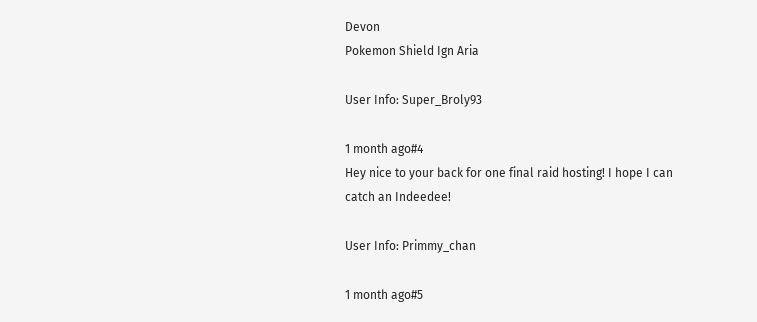Devon
Pokemon Shield Ign Aria

User Info: Super_Broly93

1 month ago#4
Hey nice to your back for one final raid hosting! I hope I can catch an Indeedee!

User Info: Primmy_chan

1 month ago#5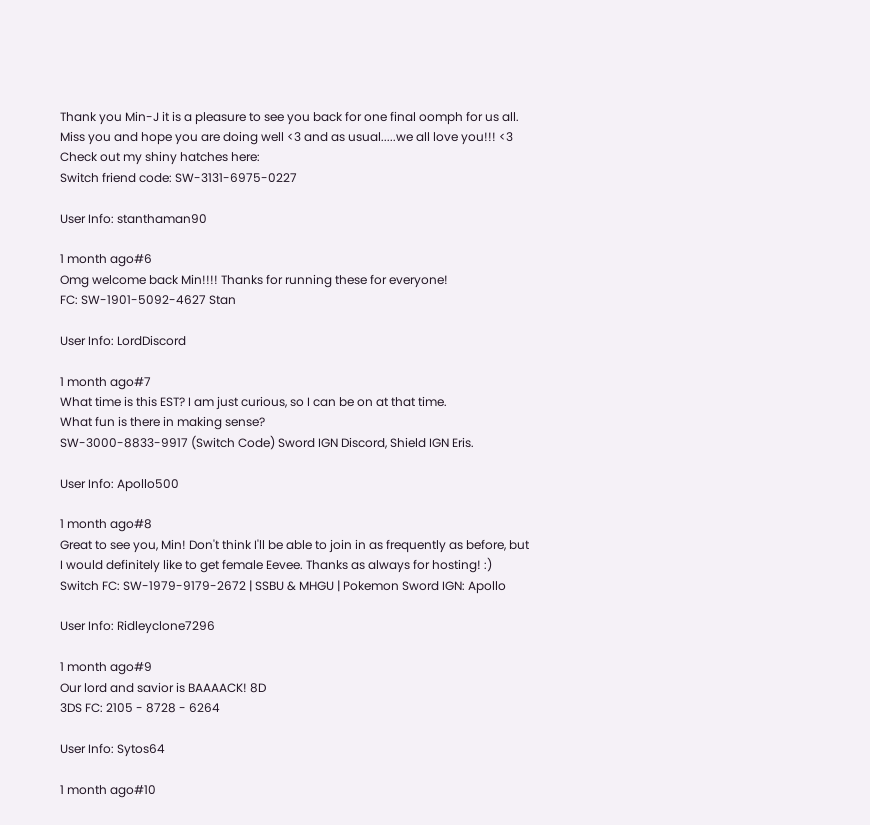Thank you Min-J it is a pleasure to see you back for one final oomph for us all. Miss you and hope you are doing well <3 and as usual.....we all love you!!! <3
Check out my shiny hatches here:
Switch friend code: SW-3131-6975-0227

User Info: stanthaman90

1 month ago#6
Omg welcome back Min!!!! Thanks for running these for everyone!
FC: SW-1901-5092-4627 Stan

User Info: LordDiscord

1 month ago#7
What time is this EST? I am just curious, so I can be on at that time.
What fun is there in making sense?
SW-3000-8833-9917 (Switch Code) Sword IGN Discord, Shield IGN Eris.

User Info: Apollo500

1 month ago#8
Great to see you, Min! Don't think I'll be able to join in as frequently as before, but I would definitely like to get female Eevee. Thanks as always for hosting! :)
Switch FC: SW-1979-9179-2672 | SSBU & MHGU | Pokemon Sword IGN: Apollo

User Info: Ridleyclone7296

1 month ago#9
Our lord and savior is BAAAACK! 8D
3DS FC: 2105 - 8728 - 6264

User Info: Sytos64

1 month ago#10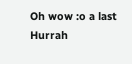Oh wow :o a last Hurrah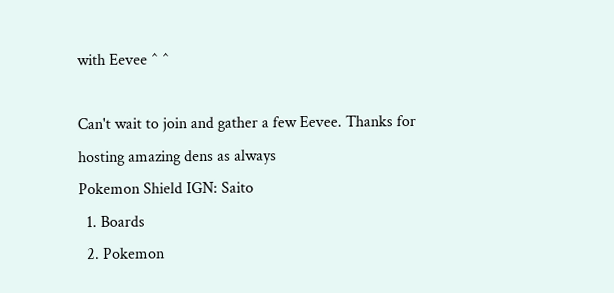with Eevee ^ ^

Can't wait to join and gather a few Eevee. Thanks for hosting amazing dens as always
Pokemon Shield IGN: Saito
  1. Boards
  2. Pokemon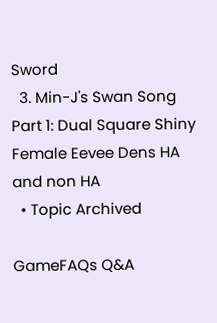Sword
  3. Min-J's Swan Song Part 1: Dual Square Shiny Female Eevee Dens HA and non HA
  • Topic Archived

GameFAQs Q&A